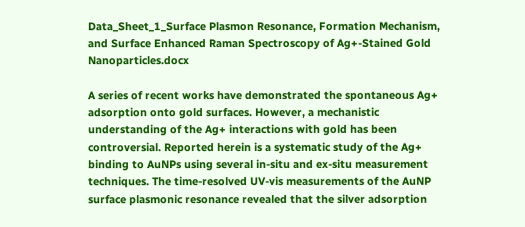Data_Sheet_1_Surface Plasmon Resonance, Formation Mechanism, and Surface Enhanced Raman Spectroscopy of Ag+-Stained Gold Nanoparticles.docx

A series of recent works have demonstrated the spontaneous Ag+ adsorption onto gold surfaces. However, a mechanistic understanding of the Ag+ interactions with gold has been controversial. Reported herein is a systematic study of the Ag+ binding to AuNPs using several in-situ and ex-situ measurement techniques. The time-resolved UV-vis measurements of the AuNP surface plasmonic resonance revealed that the silver adsorption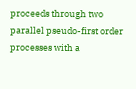proceeds through two parallel pseudo-first order processes with a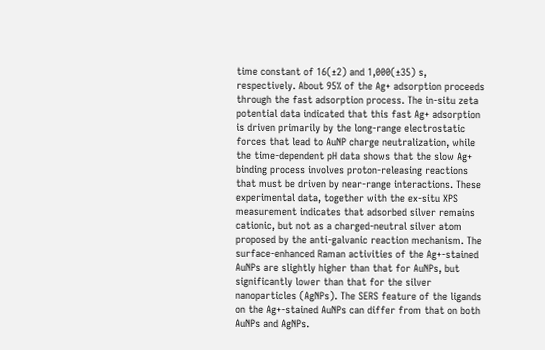time constant of 16(±2) and 1,000(±35) s, respectively. About 95% of the Ag+ adsorption proceeds through the fast adsorption process. The in-situ zeta potential data indicated that this fast Ag+ adsorption is driven primarily by the long-range electrostatic forces that lead to AuNP charge neutralization, while the time-dependent pH data shows that the slow Ag+ binding process involves proton-releasing reactions that must be driven by near-range interactions. These experimental data, together with the ex-situ XPS measurement indicates that adsorbed silver remains cationic, but not as a charged-neutral silver atom proposed by the anti-galvanic reaction mechanism. The surface-enhanced Raman activities of the Ag+-stained AuNPs are slightly higher than that for AuNPs, but significantly lower than that for the silver nanoparticles (AgNPs). The SERS feature of the ligands on the Ag+-stained AuNPs can differ from that on both AuNPs and AgNPs.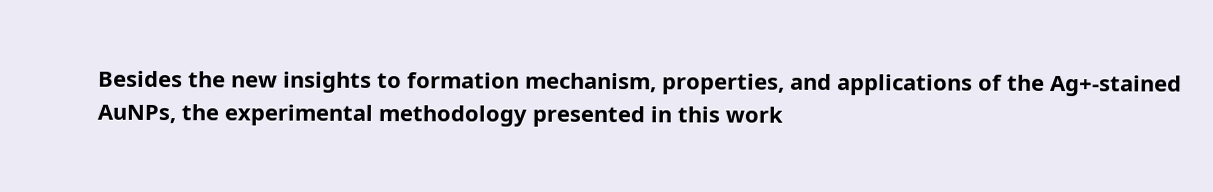Besides the new insights to formation mechanism, properties, and applications of the Ag+-stained AuNPs, the experimental methodology presented in this work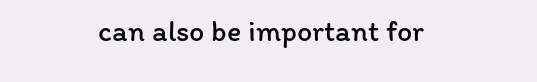can also be important for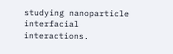studying nanoparticle interfacial interactions.